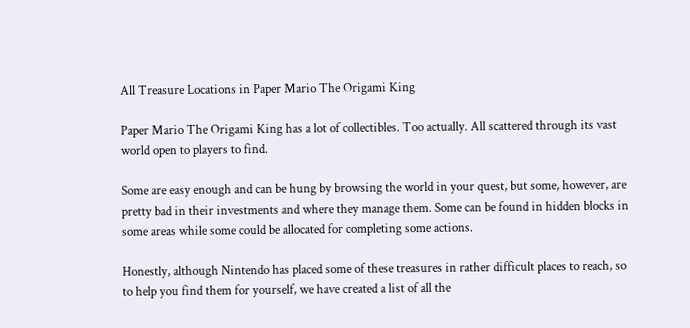All Treasure Locations in Paper Mario The Origami King

Paper Mario The Origami King has a lot of collectibles. Too actually. All scattered through its vast world open to players to find.

Some are easy enough and can be hung by browsing the world in your quest, but some, however, are pretty bad in their investments and where they manage them. Some can be found in hidden blocks in some areas while some could be allocated for completing some actions.

Honestly, although Nintendo has placed some of these treasures in rather difficult places to reach, so to help you find them for yourself, we have created a list of all the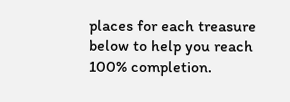places for each treasure below to help you reach 100% completion.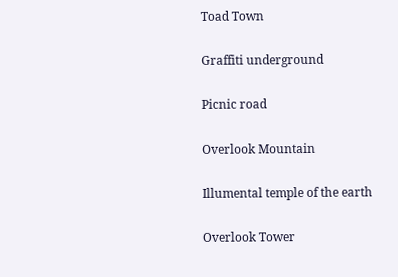Toad Town

Graffiti underground

Picnic road

Overlook Mountain

Illumental temple of the earth

Overlook Tower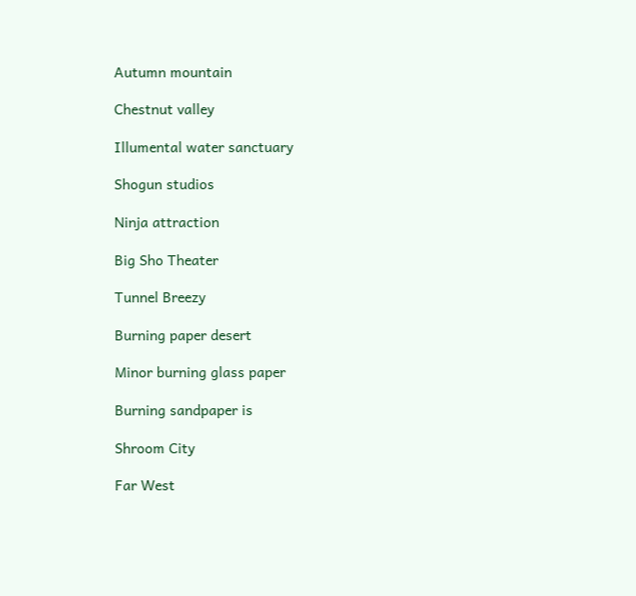Autumn mountain

Chestnut valley

Illumental water sanctuary

Shogun studios

Ninja attraction

Big Sho Theater

Tunnel Breezy

Burning paper desert

Minor burning glass paper

Burning sandpaper is

Shroom City

Far West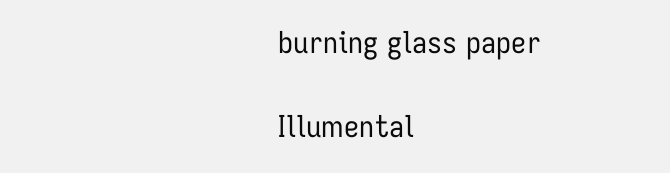burning glass paper

Illumental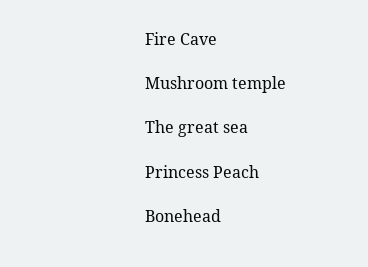Fire Cave

Mushroom temple

The great sea

Princess Peach

Bonehead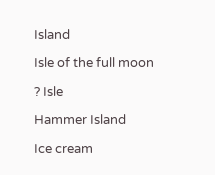Island

Isle of the full moon

? Isle

Hammer Island

Ice cream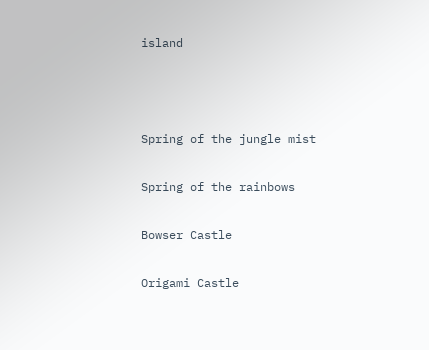island



Spring of the jungle mist

Spring of the rainbows

Bowser Castle

Origami Castle